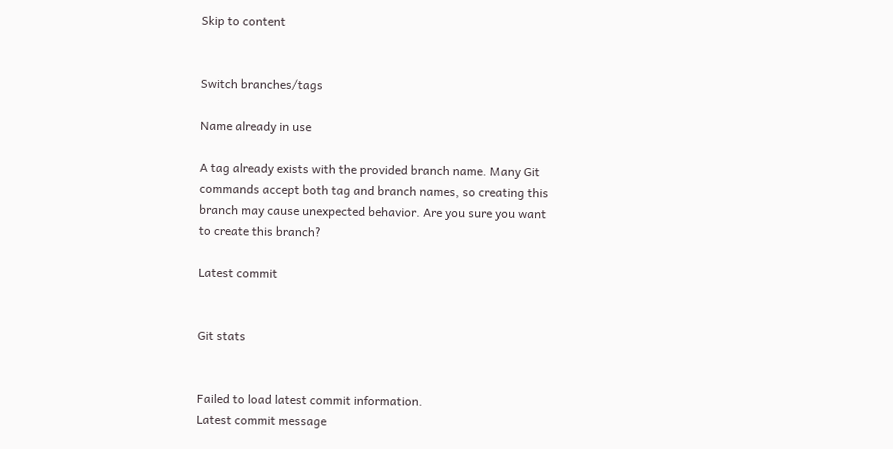Skip to content


Switch branches/tags

Name already in use

A tag already exists with the provided branch name. Many Git commands accept both tag and branch names, so creating this branch may cause unexpected behavior. Are you sure you want to create this branch?

Latest commit


Git stats


Failed to load latest commit information.
Latest commit message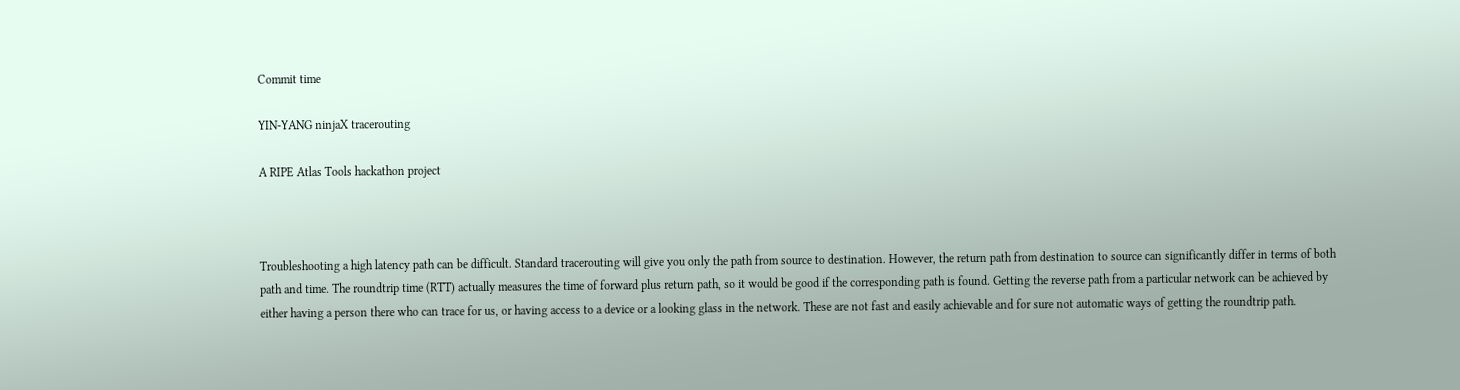Commit time

YIN-YANG ninjaX tracerouting

A RIPE Atlas Tools hackathon project



Troubleshooting a high latency path can be difficult. Standard tracerouting will give you only the path from source to destination. However, the return path from destination to source can significantly differ in terms of both path and time. The roundtrip time (RTT) actually measures the time of forward plus return path, so it would be good if the corresponding path is found. Getting the reverse path from a particular network can be achieved by either having a person there who can trace for us, or having access to a device or a looking glass in the network. These are not fast and easily achievable and for sure not automatic ways of getting the roundtrip path.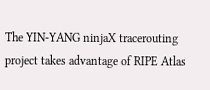The YIN-YANG ninjaX tracerouting project takes advantage of RIPE Atlas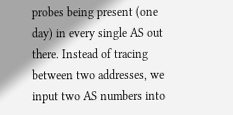probes being present (one day) in every single AS out there. Instead of tracing between two addresses, we input two AS numbers into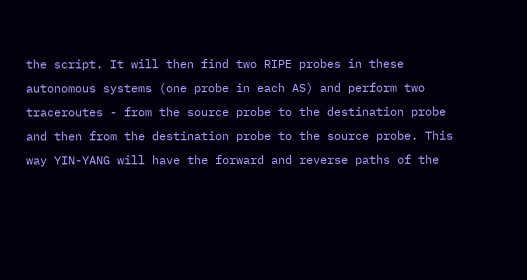the script. It will then find two RIPE probes in these autonomous systems (one probe in each AS) and perform two traceroutes - from the source probe to the destination probe and then from the destination probe to the source probe. This way YIN-YANG will have the forward and reverse paths of the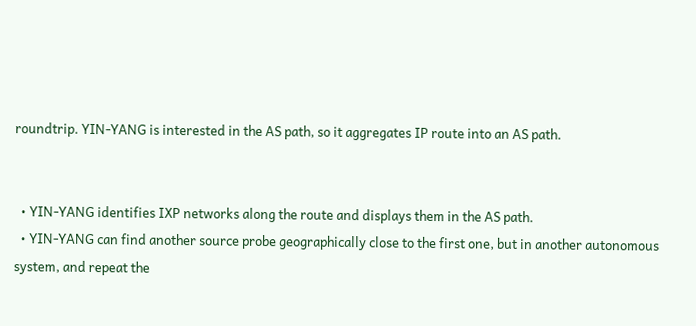roundtrip. YIN-YANG is interested in the AS path, so it aggregates IP route into an AS path.


  • YIN-YANG identifies IXP networks along the route and displays them in the AS path.
  • YIN-YANG can find another source probe geographically close to the first one, but in another autonomous system, and repeat the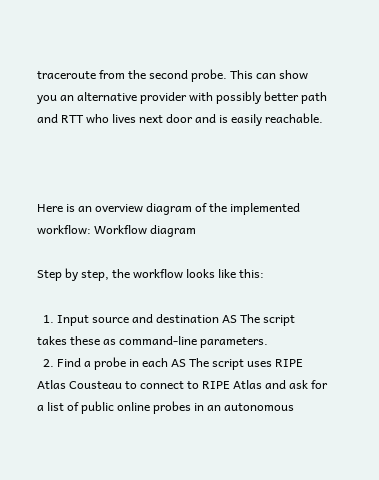traceroute from the second probe. This can show you an alternative provider with possibly better path and RTT who lives next door and is easily reachable.



Here is an overview diagram of the implemented workflow: Workflow diagram

Step by step, the workflow looks like this:

  1. Input source and destination AS The script takes these as command-line parameters.
  2. Find a probe in each AS The script uses RIPE Atlas Cousteau to connect to RIPE Atlas and ask for a list of public online probes in an autonomous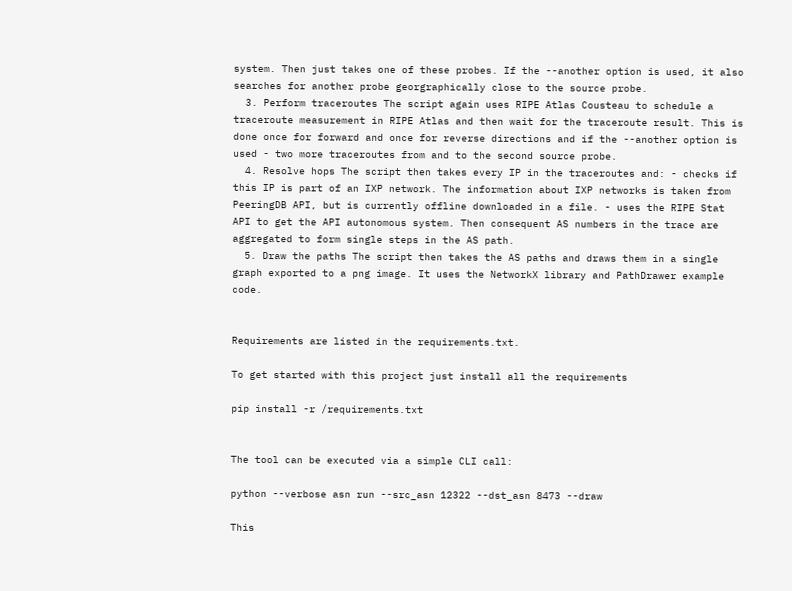system. Then just takes one of these probes. If the --another option is used, it also searches for another probe georgraphically close to the source probe.
  3. Perform traceroutes The script again uses RIPE Atlas Cousteau to schedule a traceroute measurement in RIPE Atlas and then wait for the traceroute result. This is done once for forward and once for reverse directions and if the --another option is used - two more traceroutes from and to the second source probe.
  4. Resolve hops The script then takes every IP in the traceroutes and: - checks if this IP is part of an IXP network. The information about IXP networks is taken from PeeringDB API, but is currently offline downloaded in a file. - uses the RIPE Stat API to get the API autonomous system. Then consequent AS numbers in the trace are aggregated to form single steps in the AS path.
  5. Draw the paths The script then takes the AS paths and draws them in a single graph exported to a png image. It uses the NetworkX library and PathDrawer example code.


Requirements are listed in the requirements.txt.

To get started with this project just install all the requirements

pip install -r /requirements.txt


The tool can be executed via a simple CLI call:

python --verbose asn run --src_asn 12322 --dst_asn 8473 --draw

This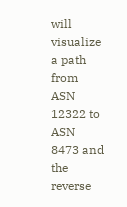will visualize a path from ASN 12322 to ASN 8473 and the reverse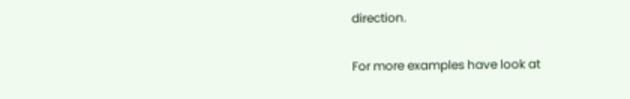direction.

For more examples have look at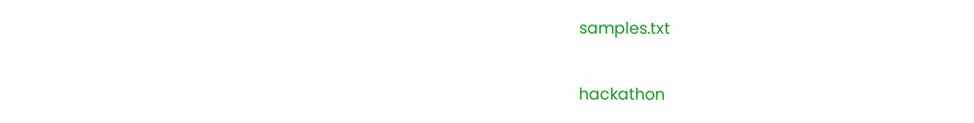samples.txt


hackathon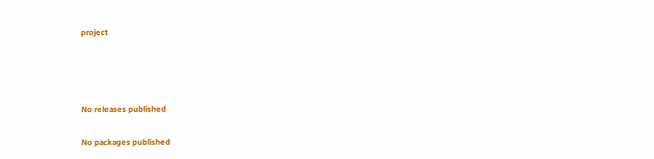project






No releases published


No packages published